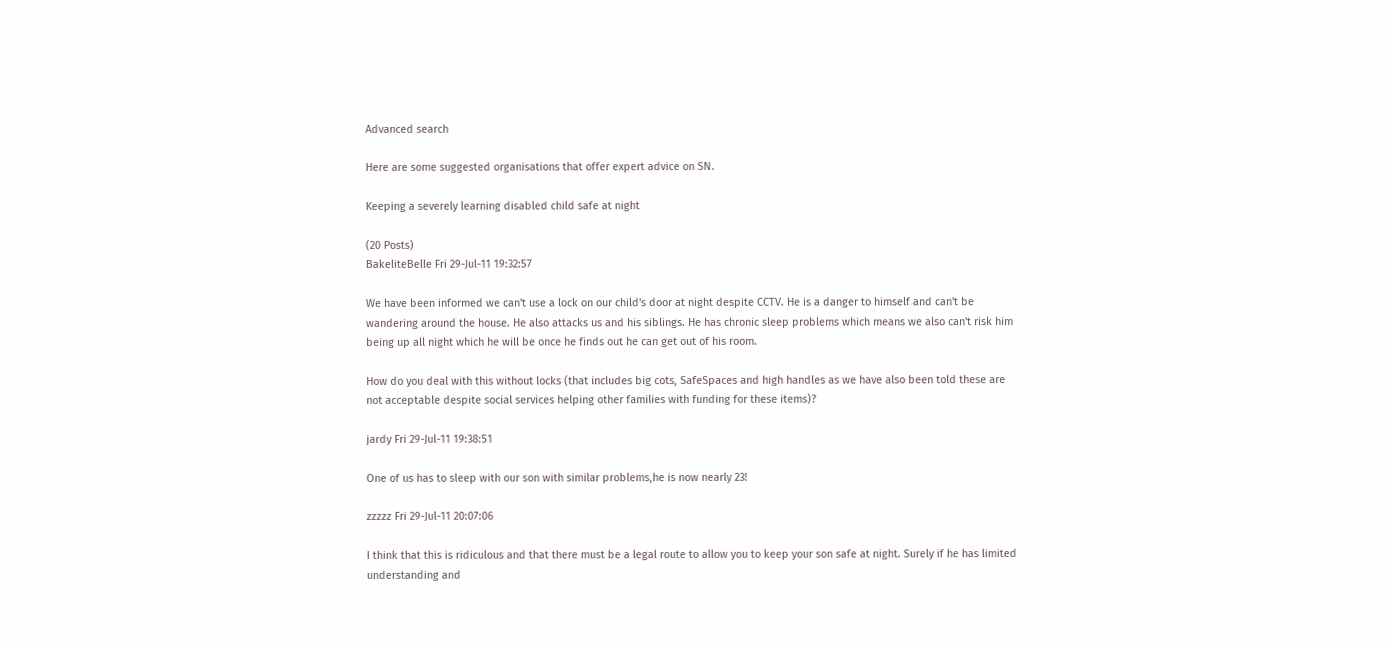Advanced search

Here are some suggested organisations that offer expert advice on SN.

Keeping a severely learning disabled child safe at night

(20 Posts)
BakeliteBelle Fri 29-Jul-11 19:32:57

We have been informed we can't use a lock on our child's door at night despite CCTV. He is a danger to himself and can't be wandering around the house. He also attacks us and his siblings. He has chronic sleep problems which means we also can't risk him being up all night which he will be once he finds out he can get out of his room.

How do you deal with this without locks (that includes big cots, SafeSpaces and high handles as we have also been told these are not acceptable despite social services helping other families with funding for these items)?

jardy Fri 29-Jul-11 19:38:51

One of us has to sleep with our son with similar problems,he is now nearly 23!

zzzzz Fri 29-Jul-11 20:07:06

I think that this is ridiculous and that there must be a legal route to allow you to keep your son safe at night. Surely if he has limited understanding and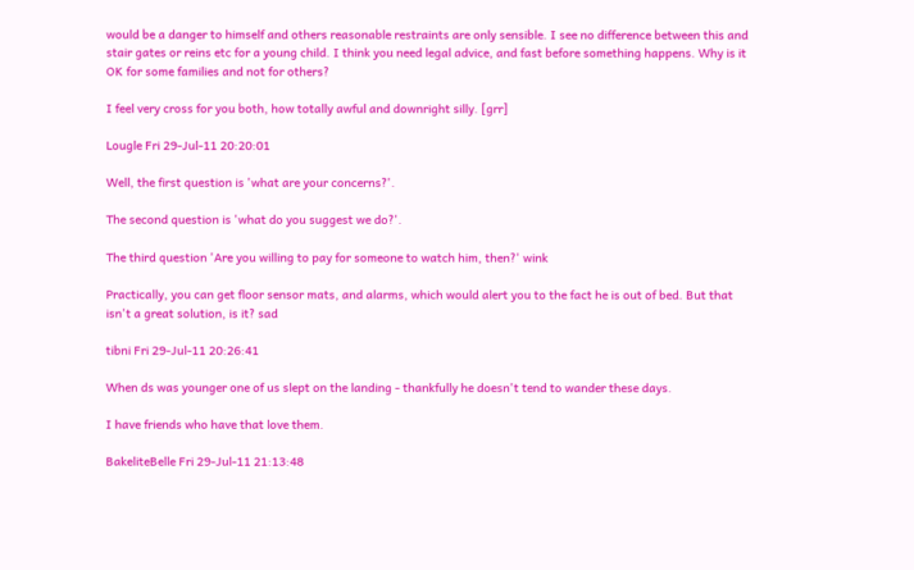would be a danger to himself and others reasonable restraints are only sensible. I see no difference between this and stair gates or reins etc for a young child. I think you need legal advice, and fast before something happens. Why is it OK for some families and not for others?

I feel very cross for you both, how totally awful and downright silly. [grr]

Lougle Fri 29-Jul-11 20:20:01

Well, the first question is 'what are your concerns?'.

The second question is 'what do you suggest we do?'.

The third question 'Are you willing to pay for someone to watch him, then?' wink

Practically, you can get floor sensor mats, and alarms, which would alert you to the fact he is out of bed. But that isn't a great solution, is it? sad

tibni Fri 29-Jul-11 20:26:41

When ds was younger one of us slept on the landing - thankfully he doesn't tend to wander these days.

I have friends who have that love them.

BakeliteBelle Fri 29-Jul-11 21:13:48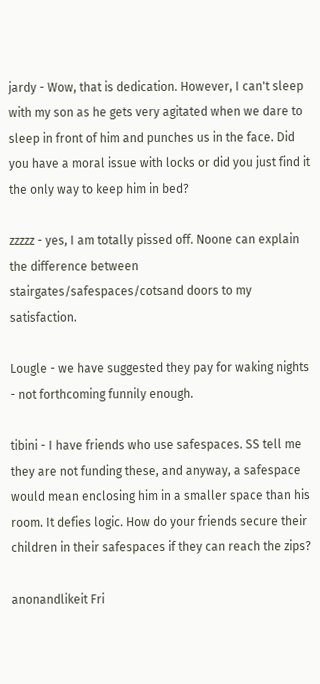jardy - Wow, that is dedication. However, I can't sleep with my son as he gets very agitated when we dare to sleep in front of him and punches us in the face. Did you have a moral issue with locks or did you just find it the only way to keep him in bed?

zzzzz - yes, I am totally pissed off. Noone can explain the difference between stairgates/safespaces/cotsand doors to my satisfaction.

Lougle - we have suggested they pay for waking nights - not forthcoming funnily enough.

tibini - I have friends who use safespaces. SS tell me they are not funding these, and anyway, a safespace would mean enclosing him in a smaller space than his room. It defies logic. How do your friends secure their children in their safespaces if they can reach the zips?

anonandlikeit Fri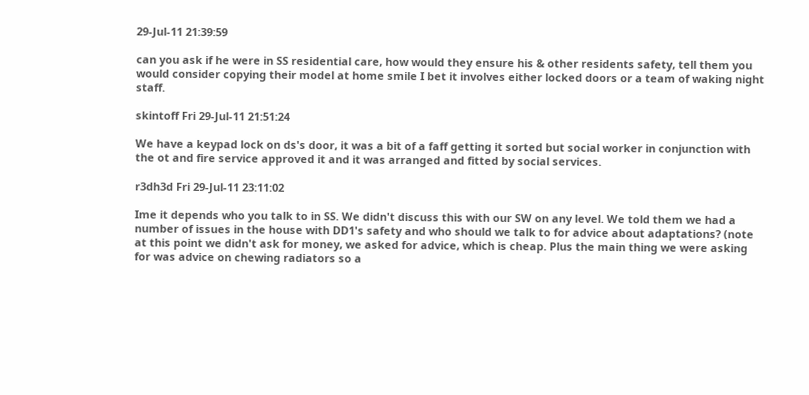29-Jul-11 21:39:59

can you ask if he were in SS residential care, how would they ensure his & other residents safety, tell them you would consider copying their model at home smile I bet it involves either locked doors or a team of waking night staff.

skintoff Fri 29-Jul-11 21:51:24

We have a keypad lock on ds's door, it was a bit of a faff getting it sorted but social worker in conjunction with the ot and fire service approved it and it was arranged and fitted by social services.

r3dh3d Fri 29-Jul-11 23:11:02

Ime it depends who you talk to in SS. We didn't discuss this with our SW on any level. We told them we had a number of issues in the house with DD1's safety and who should we talk to for advice about adaptations? (note at this point we didn't ask for money, we asked for advice, which is cheap. Plus the main thing we were asking for was advice on chewing radiators so a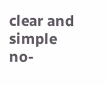clear and simple no-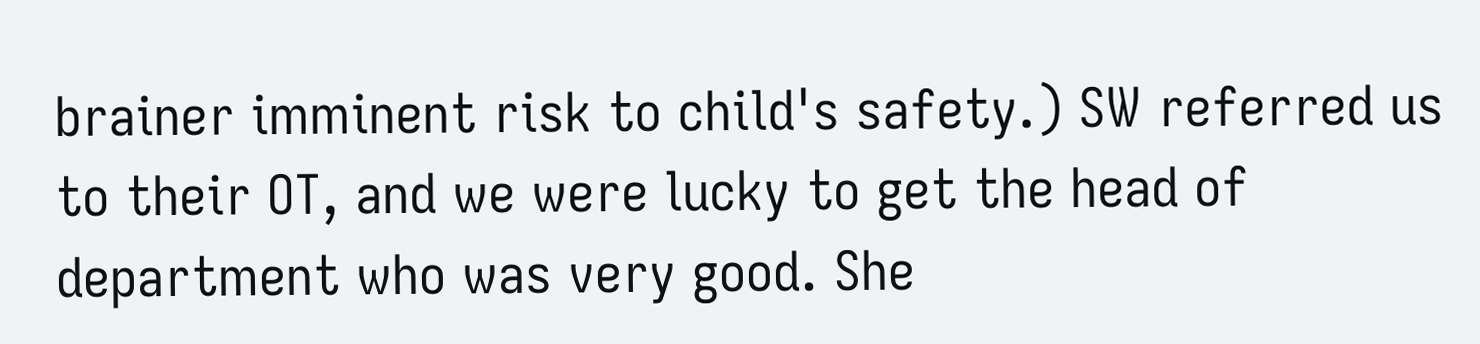brainer imminent risk to child's safety.) SW referred us to their OT, and we were lucky to get the head of department who was very good. She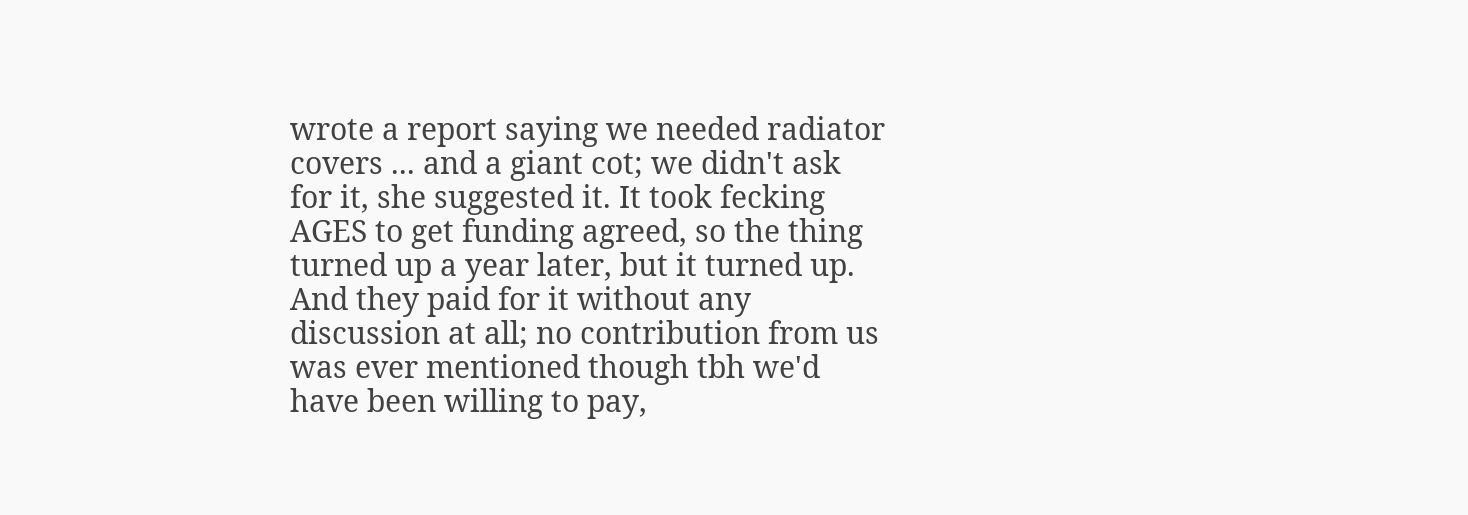wrote a report saying we needed radiator covers ... and a giant cot; we didn't ask for it, she suggested it. It took fecking AGES to get funding agreed, so the thing turned up a year later, but it turned up. And they paid for it without any discussion at all; no contribution from us was ever mentioned though tbh we'd have been willing to pay,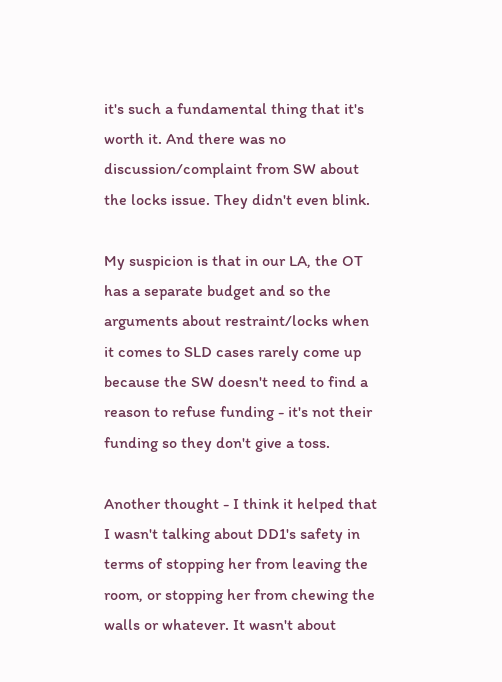it's such a fundamental thing that it's worth it. And there was no discussion/complaint from SW about the locks issue. They didn't even blink.

My suspicion is that in our LA, the OT has a separate budget and so the arguments about restraint/locks when it comes to SLD cases rarely come up because the SW doesn't need to find a reason to refuse funding - it's not their funding so they don't give a toss.

Another thought - I think it helped that I wasn't talking about DD1's safety in terms of stopping her from leaving the room, or stopping her from chewing the walls or whatever. It wasn't about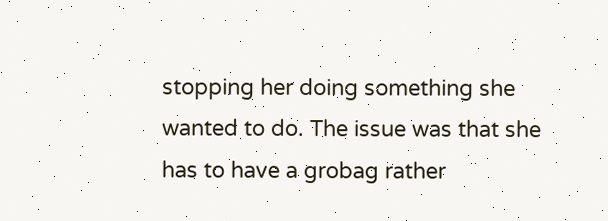stopping her doing something she wanted to do. The issue was that she has to have a grobag rather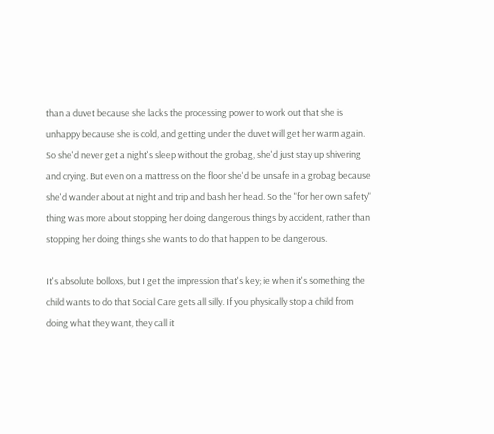than a duvet because she lacks the processing power to work out that she is unhappy because she is cold, and getting under the duvet will get her warm again. So she'd never get a night's sleep without the grobag, she'd just stay up shivering and crying. But even on a mattress on the floor she'd be unsafe in a grobag because she'd wander about at night and trip and bash her head. So the "for her own safety" thing was more about stopping her doing dangerous things by accident, rather than stopping her doing things she wants to do that happen to be dangerous.

It's absolute bolloxs, but I get the impression that's key; ie when it's something the child wants to do that Social Care gets all silly. If you physically stop a child from doing what they want, they call it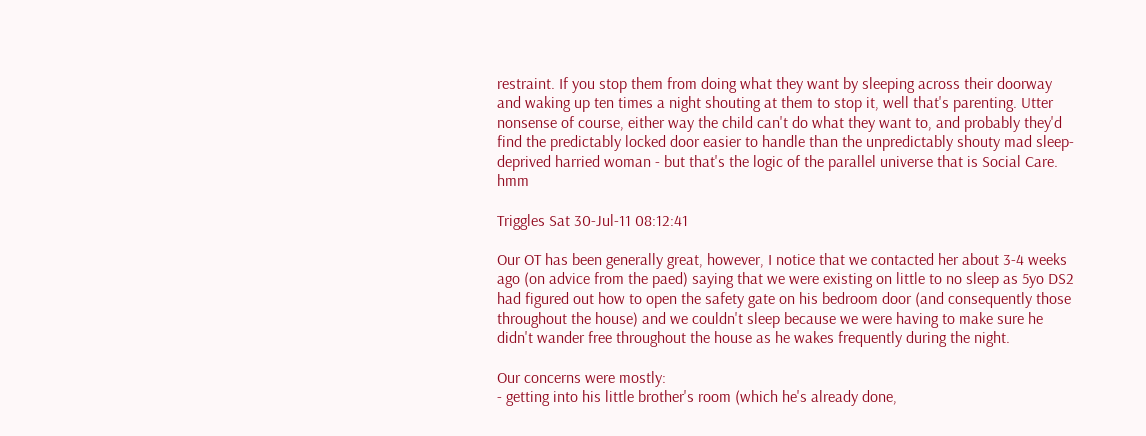restraint. If you stop them from doing what they want by sleeping across their doorway and waking up ten times a night shouting at them to stop it, well that's parenting. Utter nonsense of course, either way the child can't do what they want to, and probably they'd find the predictably locked door easier to handle than the unpredictably shouty mad sleep-deprived harried woman - but that's the logic of the parallel universe that is Social Care. hmm

Triggles Sat 30-Jul-11 08:12:41

Our OT has been generally great, however, I notice that we contacted her about 3-4 weeks ago (on advice from the paed) saying that we were existing on little to no sleep as 5yo DS2 had figured out how to open the safety gate on his bedroom door (and consequently those throughout the house) and we couldn't sleep because we were having to make sure he didn't wander free throughout the house as he wakes frequently during the night.

Our concerns were mostly:
- getting into his little brother's room (which he's already done,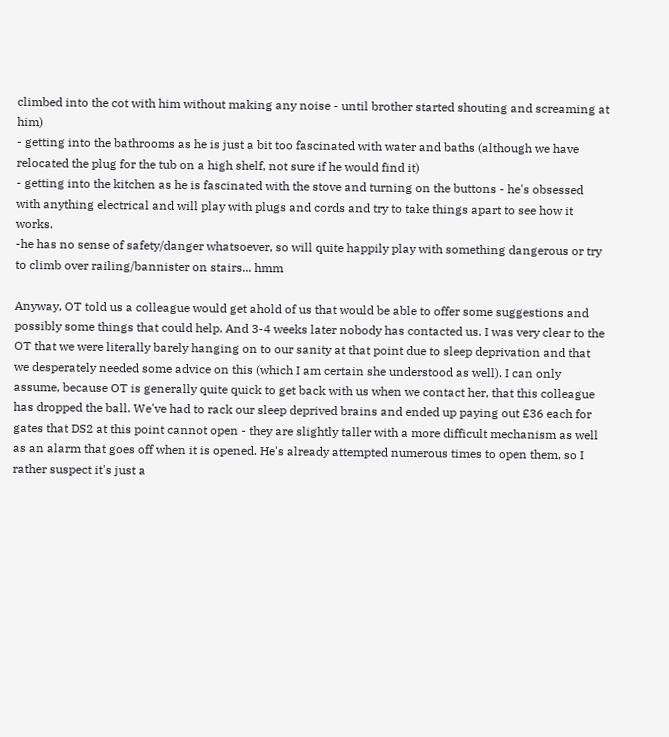climbed into the cot with him without making any noise - until brother started shouting and screaming at him)
- getting into the bathrooms as he is just a bit too fascinated with water and baths (although we have relocated the plug for the tub on a high shelf, not sure if he would find it)
- getting into the kitchen as he is fascinated with the stove and turning on the buttons - he's obsessed with anything electrical and will play with plugs and cords and try to take things apart to see how it works.
-he has no sense of safety/danger whatsoever, so will quite happily play with something dangerous or try to climb over railing/bannister on stairs... hmm

Anyway, OT told us a colleague would get ahold of us that would be able to offer some suggestions and possibly some things that could help. And 3-4 weeks later nobody has contacted us. I was very clear to the OT that we were literally barely hanging on to our sanity at that point due to sleep deprivation and that we desperately needed some advice on this (which I am certain she understood as well). I can only assume, because OT is generally quite quick to get back with us when we contact her, that this colleague has dropped the ball. We've had to rack our sleep deprived brains and ended up paying out £36 each for gates that DS2 at this point cannot open - they are slightly taller with a more difficult mechanism as well as an alarm that goes off when it is opened. He's already attempted numerous times to open them, so I rather suspect it's just a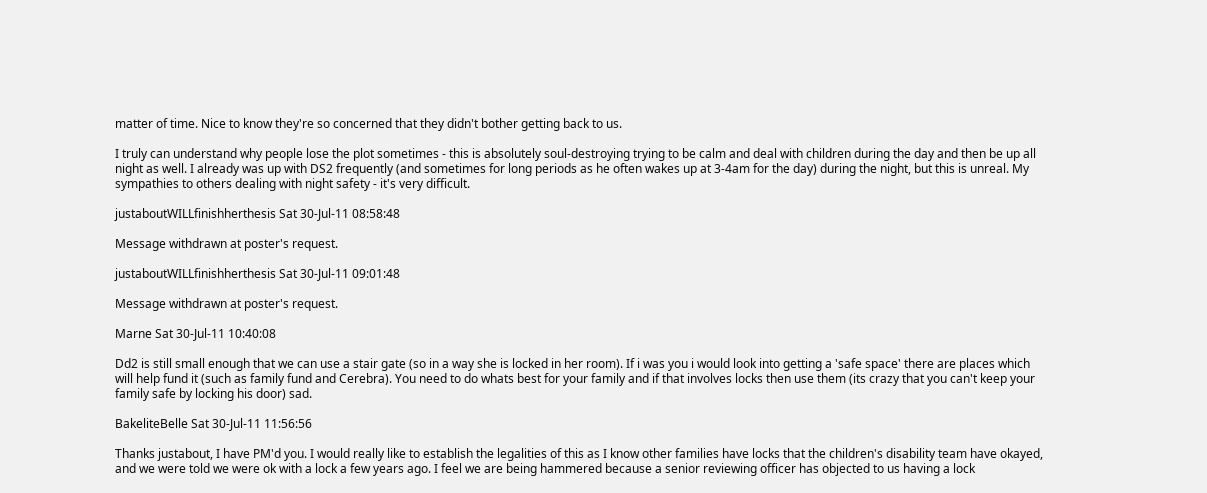matter of time. Nice to know they're so concerned that they didn't bother getting back to us.

I truly can understand why people lose the plot sometimes - this is absolutely soul-destroying trying to be calm and deal with children during the day and then be up all night as well. I already was up with DS2 frequently (and sometimes for long periods as he often wakes up at 3-4am for the day) during the night, but this is unreal. My sympathies to others dealing with night safety - it's very difficult.

justaboutWILLfinishherthesis Sat 30-Jul-11 08:58:48

Message withdrawn at poster's request.

justaboutWILLfinishherthesis Sat 30-Jul-11 09:01:48

Message withdrawn at poster's request.

Marne Sat 30-Jul-11 10:40:08

Dd2 is still small enough that we can use a stair gate (so in a way she is locked in her room). If i was you i would look into getting a 'safe space' there are places which will help fund it (such as family fund and Cerebra). You need to do whats best for your family and if that involves locks then use them (its crazy that you can't keep your family safe by locking his door) sad.

BakeliteBelle Sat 30-Jul-11 11:56:56

Thanks justabout, I have PM'd you. I would really like to establish the legalities of this as I know other families have locks that the children's disability team have okayed, and we were told we were ok with a lock a few years ago. I feel we are being hammered because a senior reviewing officer has objected to us having a lock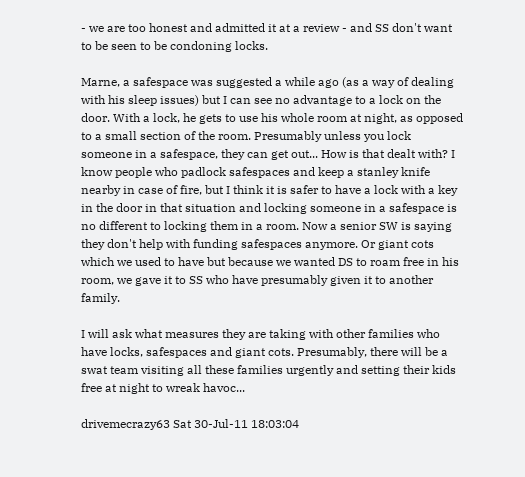- we are too honest and admitted it at a review - and SS don't want to be seen to be condoning locks.

Marne, a safespace was suggested a while ago (as a way of dealing with his sleep issues) but I can see no advantage to a lock on the door. With a lock, he gets to use his whole room at night, as opposed to a small section of the room. Presumably unless you lock someone in a safespace, they can get out... How is that dealt with? I know people who padlock safespaces and keep a stanley knife nearby in case of fire, but I think it is safer to have a lock with a key in the door in that situation and locking someone in a safespace is no different to locking them in a room. Now a senior SW is saying they don't help with funding safespaces anymore. Or giant cots which we used to have but because we wanted DS to roam free in his room, we gave it to SS who have presumably given it to another family.

I will ask what measures they are taking with other families who have locks, safespaces and giant cots. Presumably, there will be a swat team visiting all these families urgently and setting their kids free at night to wreak havoc...

drivemecrazy63 Sat 30-Jul-11 18:03:04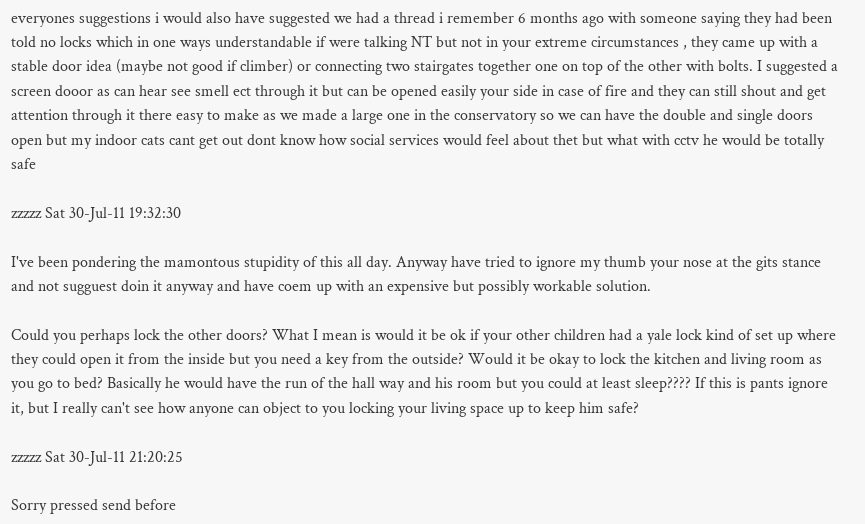everyones suggestions i would also have suggested we had a thread i remember 6 months ago with someone saying they had been told no locks which in one ways understandable if were talking NT but not in your extreme circumstances , they came up with a stable door idea (maybe not good if climber) or connecting two stairgates together one on top of the other with bolts. I suggested a screen dooor as can hear see smell ect through it but can be opened easily your side in case of fire and they can still shout and get attention through it there easy to make as we made a large one in the conservatory so we can have the double and single doors open but my indoor cats cant get out dont know how social services would feel about thet but what with cctv he would be totally safe

zzzzz Sat 30-Jul-11 19:32:30

I've been pondering the mamontous stupidity of this all day. Anyway have tried to ignore my thumb your nose at the gits stance and not sugguest doin it anyway and have coem up with an expensive but possibly workable solution.

Could you perhaps lock the other doors? What I mean is would it be ok if your other children had a yale lock kind of set up where they could open it from the inside but you need a key from the outside? Would it be okay to lock the kitchen and living room as you go to bed? Basically he would have the run of the hall way and his room but you could at least sleep???? If this is pants ignore it, but I really can't see how anyone can object to you locking your living space up to keep him safe?

zzzzz Sat 30-Jul-11 21:20:25

Sorry pressed send before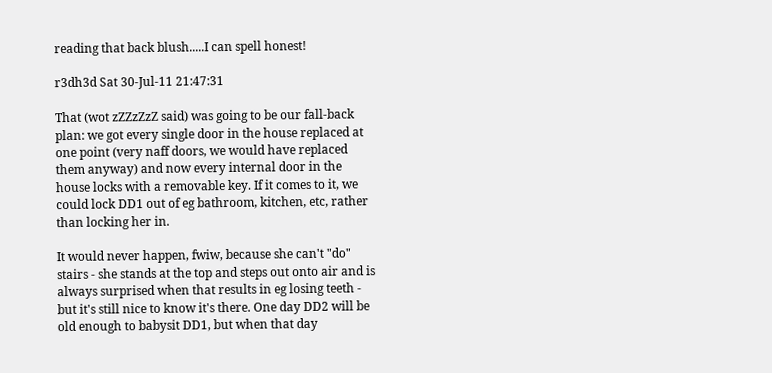reading that back blush.....I can spell honest!

r3dh3d Sat 30-Jul-11 21:47:31

That (wot zZZzZzZ said) was going to be our fall-back plan: we got every single door in the house replaced at one point (very naff doors, we would have replaced them anyway) and now every internal door in the house locks with a removable key. If it comes to it, we could lock DD1 out of eg bathroom, kitchen, etc, rather than locking her in.

It would never happen, fwiw, because she can't "do" stairs - she stands at the top and steps out onto air and is always surprised when that results in eg losing teeth - but it's still nice to know it's there. One day DD2 will be old enough to babysit DD1, but when that day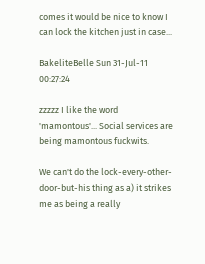comes it would be nice to know I can lock the kitchen just in case...

BakeliteBelle Sun 31-Jul-11 00:27:24

zzzzz I like the word 'mamontous'... Social services are being mamontous fuckwits.

We can't do the lock-every-other-door-but-his thing as a) it strikes me as being a really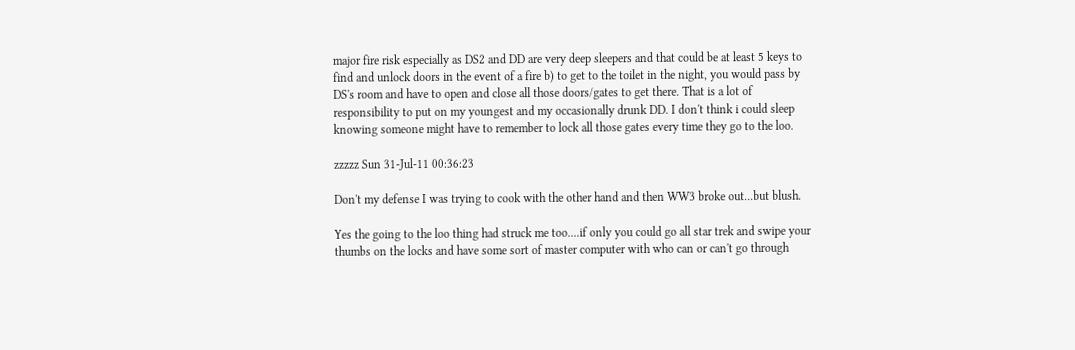major fire risk especially as DS2 and DD are very deep sleepers and that could be at least 5 keys to find and unlock doors in the event of a fire b) to get to the toilet in the night, you would pass by DS's room and have to open and close all those doors/gates to get there. That is a lot of responsibility to put on my youngest and my occasionally drunk DD. I don't think i could sleep knowing someone might have to remember to lock all those gates every time they go to the loo.

zzzzz Sun 31-Jul-11 00:36:23

Don't my defense I was trying to cook with the other hand and then WW3 broke out...but blush.

Yes the going to the loo thing had struck me too....if only you could go all star trek and swipe your thumbs on the locks and have some sort of master computer with who can or can't go through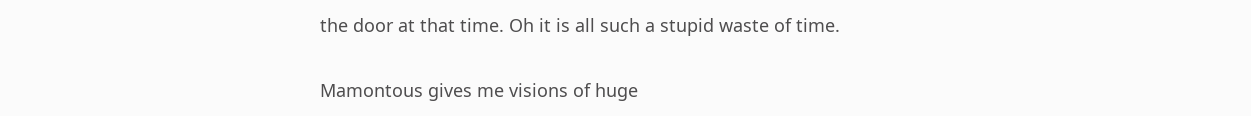the door at that time. Oh it is all such a stupid waste of time.

Mamontous gives me visions of huge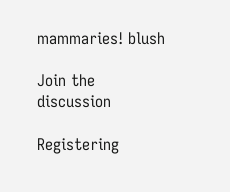mammaries! blush

Join the discussion

Registering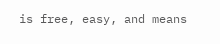is free, easy, and means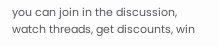you can join in the discussion, watch threads, get discounts, win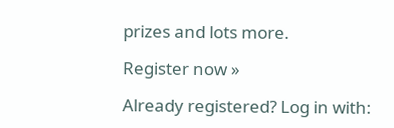prizes and lots more.

Register now »

Already registered? Log in with: